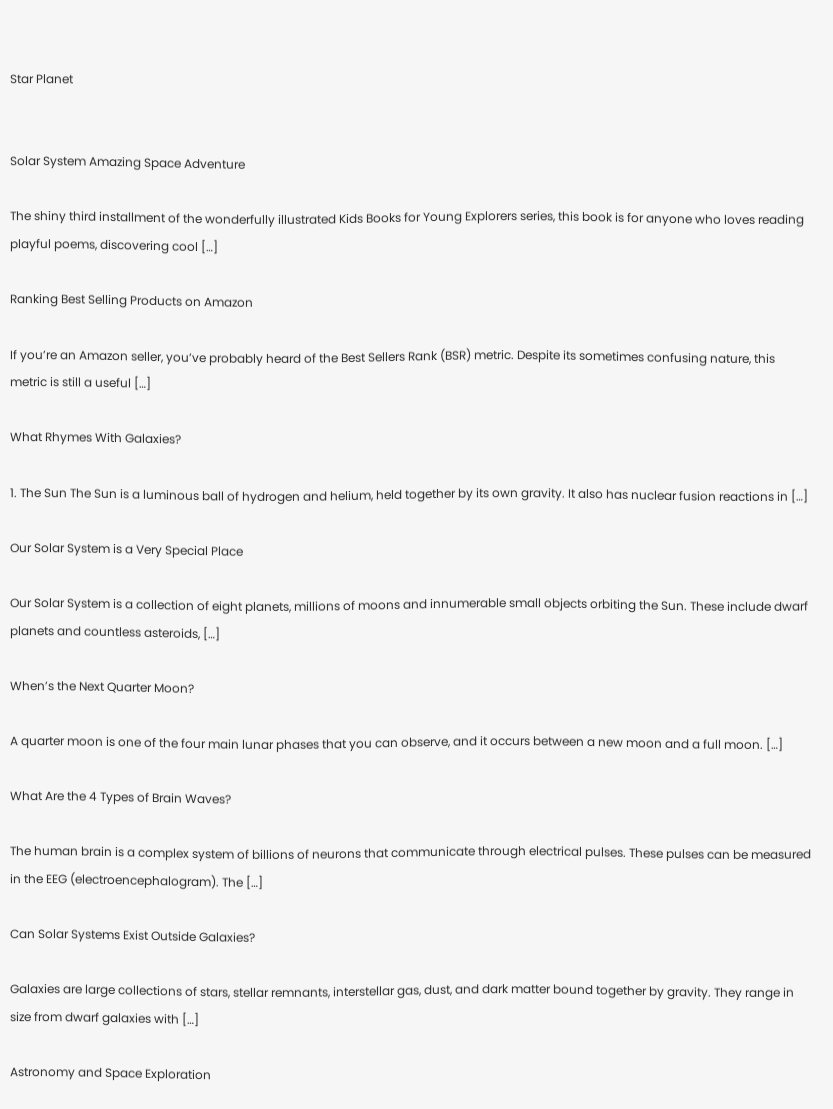Star Planet


Solar System Amazing Space Adventure

The shiny third installment of the wonderfully illustrated Kids Books for Young Explorers series, this book is for anyone who loves reading playful poems, discovering cool […]

Ranking Best Selling Products on Amazon

If you’re an Amazon seller, you’ve probably heard of the Best Sellers Rank (BSR) metric. Despite its sometimes confusing nature, this metric is still a useful […]

What Rhymes With Galaxies?

1. The Sun The Sun is a luminous ball of hydrogen and helium, held together by its own gravity. It also has nuclear fusion reactions in […]

Our Solar System is a Very Special Place

Our Solar System is a collection of eight planets, millions of moons and innumerable small objects orbiting the Sun. These include dwarf planets and countless asteroids, […]

When’s the Next Quarter Moon?

A quarter moon is one of the four main lunar phases that you can observe, and it occurs between a new moon and a full moon. […]

What Are the 4 Types of Brain Waves?

The human brain is a complex system of billions of neurons that communicate through electrical pulses. These pulses can be measured in the EEG (electroencephalogram). The […]

Can Solar Systems Exist Outside Galaxies?

Galaxies are large collections of stars, stellar remnants, interstellar gas, dust, and dark matter bound together by gravity. They range in size from dwarf galaxies with […]

Astronomy and Space Exploration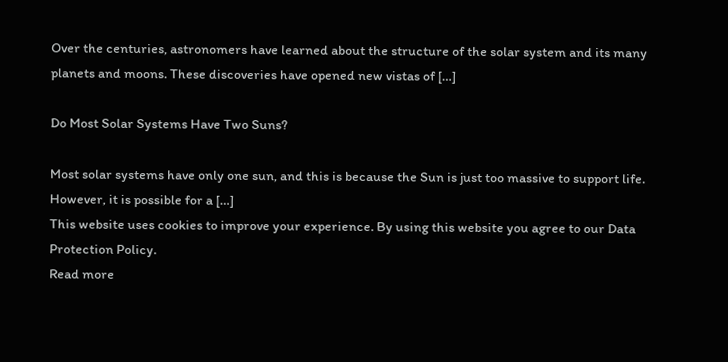Over the centuries, astronomers have learned about the structure of the solar system and its many planets and moons. These discoveries have opened new vistas of […]

Do Most Solar Systems Have Two Suns?

Most solar systems have only one sun, and this is because the Sun is just too massive to support life. However, it is possible for a […]
This website uses cookies to improve your experience. By using this website you agree to our Data Protection Policy.
Read more